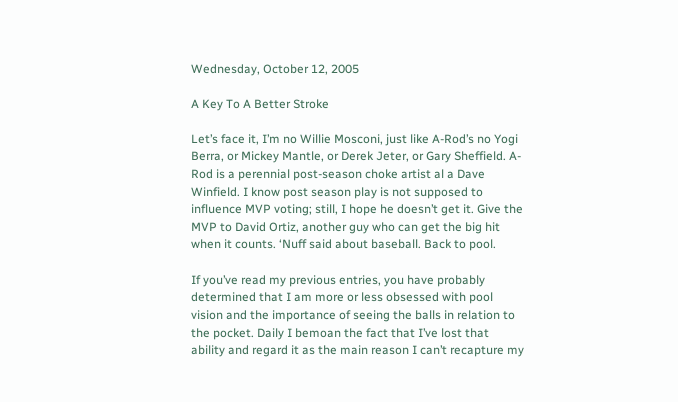Wednesday, October 12, 2005

A Key To A Better Stroke

Let’s face it, I’m no Willie Mosconi, just like A-Rod’s no Yogi Berra, or Mickey Mantle, or Derek Jeter, or Gary Sheffield. A-Rod is a perennial post-season choke artist al a Dave Winfield. I know post season play is not supposed to influence MVP voting; still, I hope he doesn’t get it. Give the MVP to David Ortiz, another guy who can get the big hit when it counts. ‘Nuff said about baseball. Back to pool.

If you’ve read my previous entries, you have probably determined that I am more or less obsessed with pool vision and the importance of seeing the balls in relation to the pocket. Daily I bemoan the fact that I’ve lost that ability and regard it as the main reason I can’t recapture my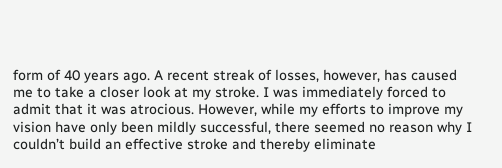form of 40 years ago. A recent streak of losses, however, has caused me to take a closer look at my stroke. I was immediately forced to admit that it was atrocious. However, while my efforts to improve my vision have only been mildly successful, there seemed no reason why I couldn’t build an effective stroke and thereby eliminate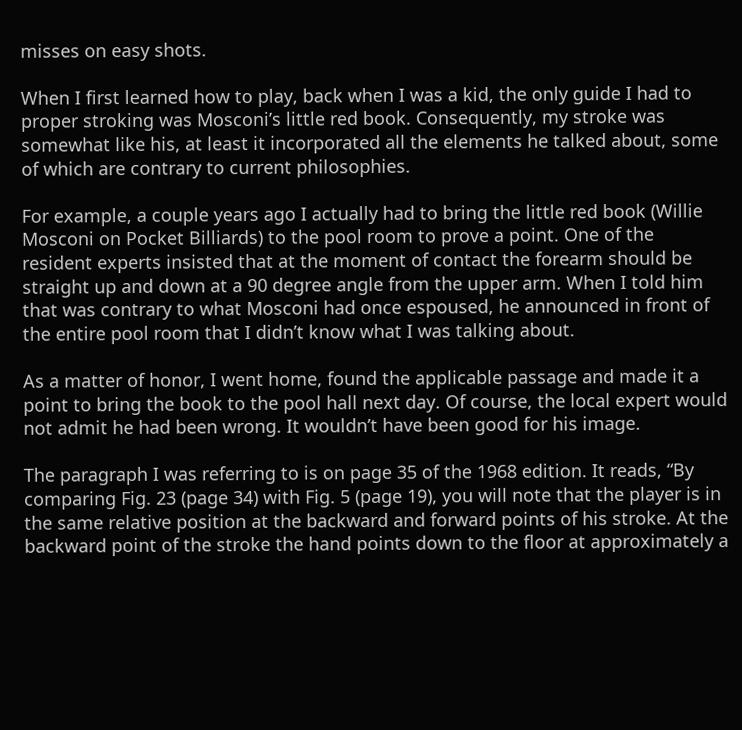misses on easy shots.

When I first learned how to play, back when I was a kid, the only guide I had to proper stroking was Mosconi’s little red book. Consequently, my stroke was somewhat like his, at least it incorporated all the elements he talked about, some of which are contrary to current philosophies.

For example, a couple years ago I actually had to bring the little red book (Willie Mosconi on Pocket Billiards) to the pool room to prove a point. One of the resident experts insisted that at the moment of contact the forearm should be straight up and down at a 90 degree angle from the upper arm. When I told him that was contrary to what Mosconi had once espoused, he announced in front of the entire pool room that I didn’t know what I was talking about.

As a matter of honor, I went home, found the applicable passage and made it a point to bring the book to the pool hall next day. Of course, the local expert would not admit he had been wrong. It wouldn’t have been good for his image.

The paragraph I was referring to is on page 35 of the 1968 edition. It reads, “By comparing Fig. 23 (page 34) with Fig. 5 (page 19), you will note that the player is in the same relative position at the backward and forward points of his stroke. At the backward point of the stroke the hand points down to the floor at approximately a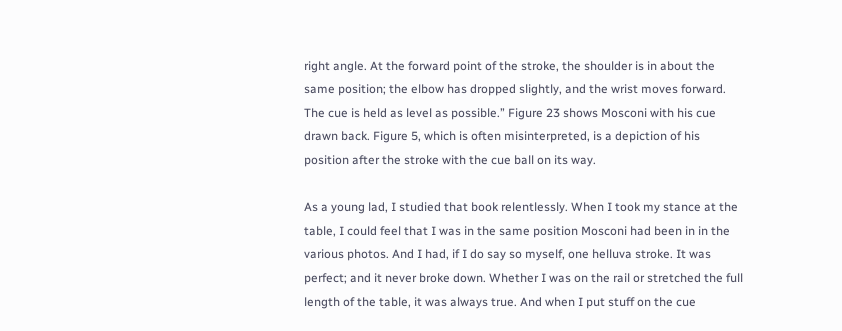right angle. At the forward point of the stroke, the shoulder is in about the same position; the elbow has dropped slightly, and the wrist moves forward. The cue is held as level as possible.” Figure 23 shows Mosconi with his cue drawn back. Figure 5, which is often misinterpreted, is a depiction of his position after the stroke with the cue ball on its way.

As a young lad, I studied that book relentlessly. When I took my stance at the table, I could feel that I was in the same position Mosconi had been in in the various photos. And I had, if I do say so myself, one helluva stroke. It was perfect; and it never broke down. Whether I was on the rail or stretched the full length of the table, it was always true. And when I put stuff on the cue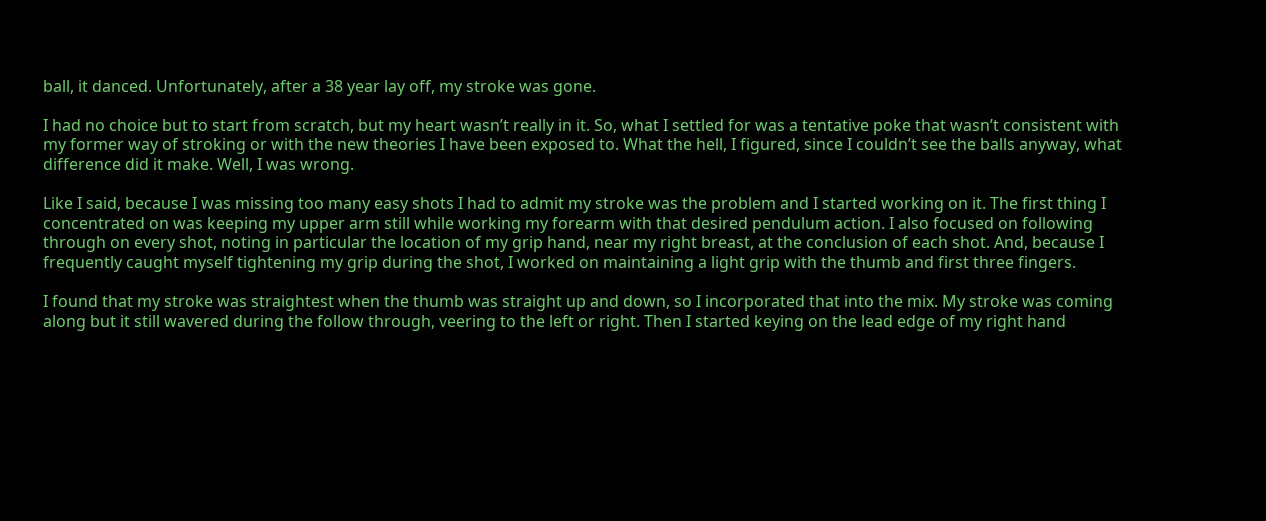ball, it danced. Unfortunately, after a 38 year lay off, my stroke was gone.

I had no choice but to start from scratch, but my heart wasn’t really in it. So, what I settled for was a tentative poke that wasn’t consistent with my former way of stroking or with the new theories I have been exposed to. What the hell, I figured, since I couldn’t see the balls anyway, what difference did it make. Well, I was wrong.

Like I said, because I was missing too many easy shots I had to admit my stroke was the problem and I started working on it. The first thing I concentrated on was keeping my upper arm still while working my forearm with that desired pendulum action. I also focused on following through on every shot, noting in particular the location of my grip hand, near my right breast, at the conclusion of each shot. And, because I frequently caught myself tightening my grip during the shot, I worked on maintaining a light grip with the thumb and first three fingers.

I found that my stroke was straightest when the thumb was straight up and down, so I incorporated that into the mix. My stroke was coming along but it still wavered during the follow through, veering to the left or right. Then I started keying on the lead edge of my right hand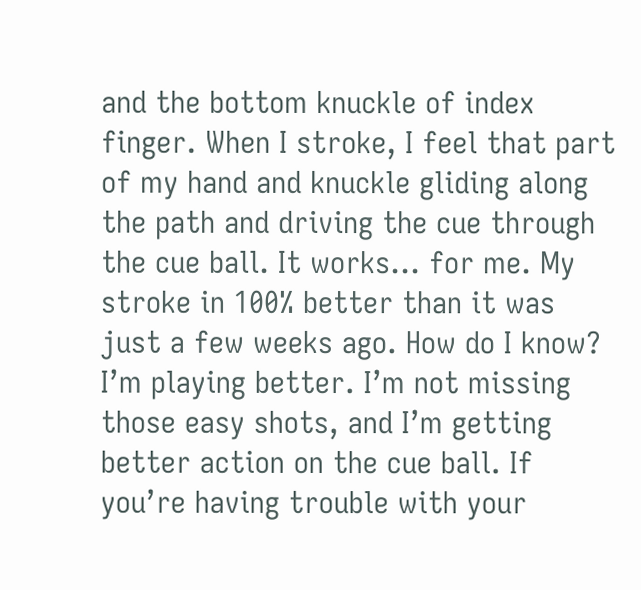and the bottom knuckle of index finger. When I stroke, I feel that part of my hand and knuckle gliding along the path and driving the cue through the cue ball. It works… for me. My stroke in 100% better than it was just a few weeks ago. How do I know? I’m playing better. I’m not missing those easy shots, and I’m getting better action on the cue ball. If you’re having trouble with your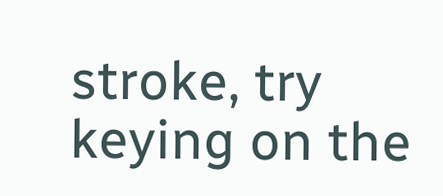stroke, try keying on the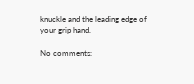knuckle and the leading edge of your grip hand.

No comments: